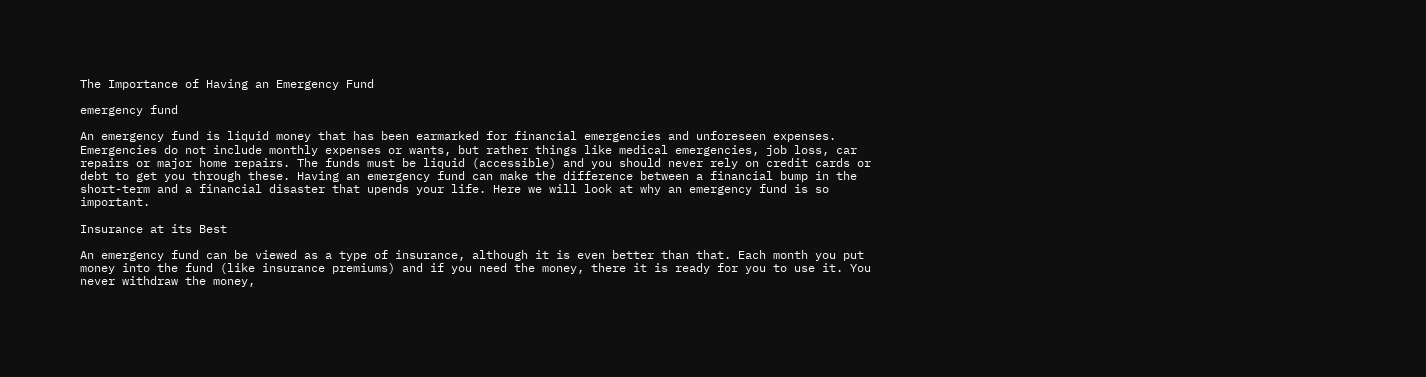The Importance of Having an Emergency Fund

emergency fund

An emergency fund is liquid money that has been earmarked for financial emergencies and unforeseen expenses. Emergencies do not include monthly expenses or wants, but rather things like medical emergencies, job loss, car repairs or major home repairs. The funds must be liquid (accessible) and you should never rely on credit cards or debt to get you through these. Having an emergency fund can make the difference between a financial bump in the short-term and a financial disaster that upends your life. Here we will look at why an emergency fund is so important.

Insurance at its Best

An emergency fund can be viewed as a type of insurance, although it is even better than that. Each month you put money into the fund (like insurance premiums) and if you need the money, there it is ready for you to use it. You never withdraw the money,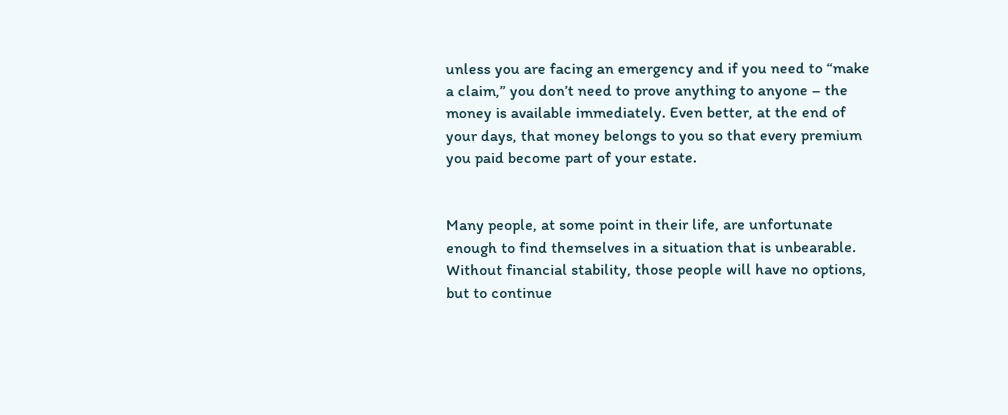unless you are facing an emergency and if you need to “make a claim,” you don’t need to prove anything to anyone – the money is available immediately. Even better, at the end of your days, that money belongs to you so that every premium you paid become part of your estate.


Many people, at some point in their life, are unfortunate enough to find themselves in a situation that is unbearable. Without financial stability, those people will have no options, but to continue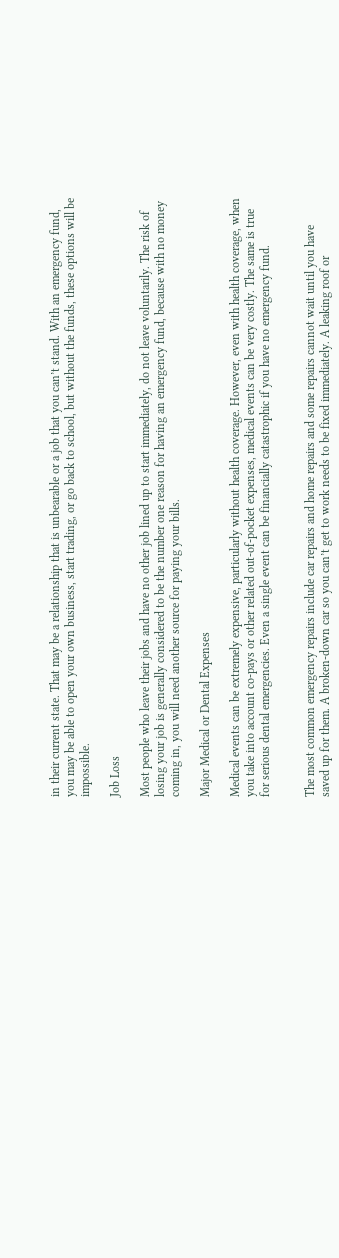in their current state. That may be a relationship that is unbearable or a job that you can’t stand. With an emergency fund, you may be able to open your own business, start trading, or go back to school, but without the funds, these options will be impossible.

Job Loss

Most people who leave their jobs and have no other job lined up to start immediately, do not leave voluntarily. The risk of losing your job is generally considered to be the number one reason for having an emergency fund, because with no money coming in, you will need another source for paying your bills.

Major Medical or Dental Expenses

Medical events can be extremely expensive, particularly without health coverage. However, even with health coverage, when you take into account co-pays or other related out-of-pocket expenses, medical events can be very costly. The same is true for serious dental emergencies. Even a single event can be financially catastrophic if you have no emergency fund.


The most common emergency repairs include car repairs and home repairs and some repairs cannot wait until you have saved up for them. A broken-down car so you can’t get to work needs to be fixed immediately. A leaking roof or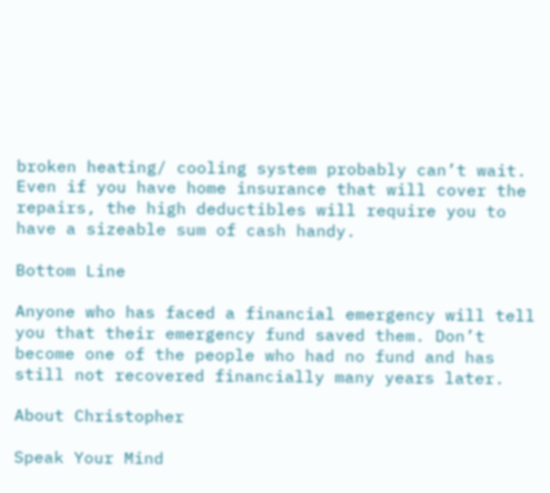broken heating/ cooling system probably can’t wait. Even if you have home insurance that will cover the repairs, the high deductibles will require you to have a sizeable sum of cash handy.

Bottom Line

Anyone who has faced a financial emergency will tell you that their emergency fund saved them. Don’t become one of the people who had no fund and has still not recovered financially many years later.

About Christopher

Speak Your Mind